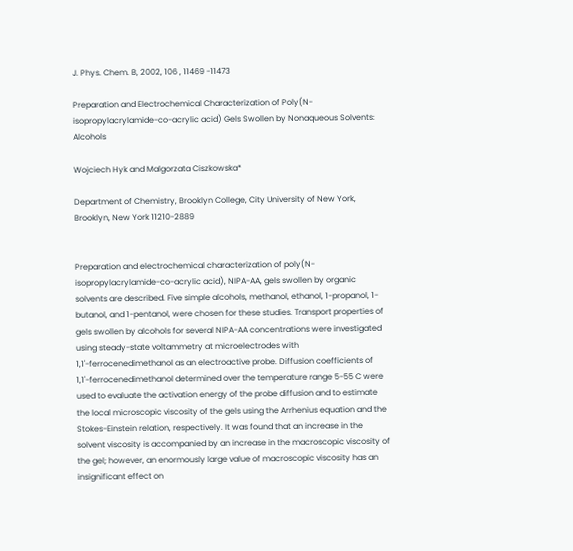J. Phys. Chem. B, 2002, 106 , 11469 -11473

Preparation and Electrochemical Characterization of Poly(N-isopropylacrylamide-co-acrylic acid) Gels Swollen by Nonaqueous Solvents: Alcohols

Wojciech Hyk and Malgorzata Ciszkowska*

Department of Chemistry, Brooklyn College, City University of New York, Brooklyn, New York 11210-2889


Preparation and electrochemical characterization of poly(N-isopropylacrylamide-co-acrylic acid), NIPA-AA, gels swollen by organic solvents are described. Five simple alcohols, methanol, ethanol, 1-propanol, 1-butanol, and 1-pentanol, were chosen for these studies. Transport properties of gels swollen by alcohols for several NIPA-AA concentrations were investigated using steady-state voltammetry at microelectrodes with 1,1'-ferrocenedimethanol as an electroactive probe. Diffusion coefficients of 1,1'-ferrocenedimethanol determined over the temperature range 5-55 C were used to evaluate the activation energy of the probe diffusion and to estimate the local microscopic viscosity of the gels using the Arrhenius equation and the Stokes-Einstein relation, respectively. It was found that an increase in the solvent viscosity is accompanied by an increase in the macroscopic viscosity of the gel; however, an enormously large value of macroscopic viscosity has an insignificant effect on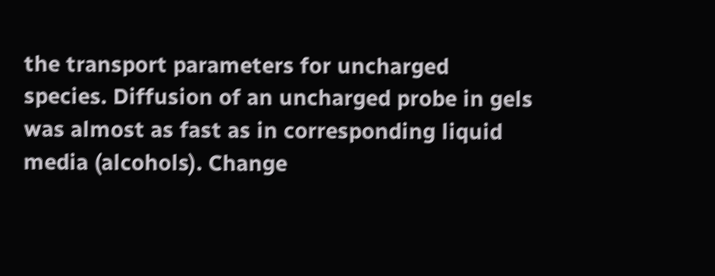the transport parameters for uncharged species. Diffusion of an uncharged probe in gels was almost as fast as in corresponding liquid media (alcohols). Change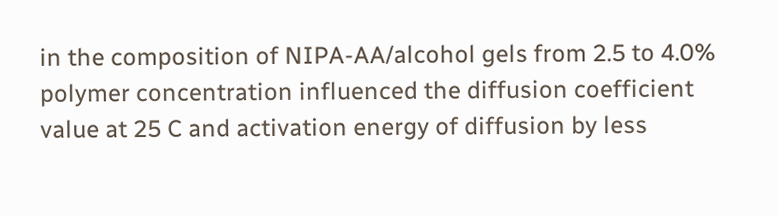in the composition of NIPA-AA/alcohol gels from 2.5 to 4.0% polymer concentration influenced the diffusion coefficient value at 25 C and activation energy of diffusion by less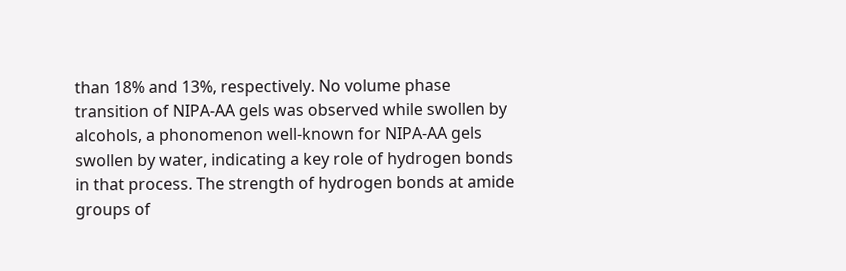than 18% and 13%, respectively. No volume phase transition of NIPA-AA gels was observed while swollen by alcohols, a phonomenon well-known for NIPA-AA gels swollen by water, indicating a key role of hydrogen bonds in that process. The strength of hydrogen bonds at amide groups of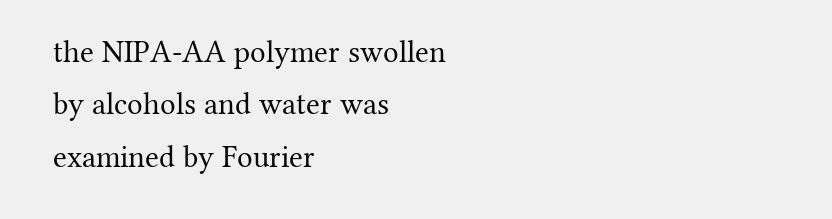the NIPA-AA polymer swollen by alcohols and water was examined by Fourier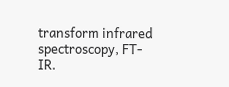transform infrared spectroscopy, FT-IR.